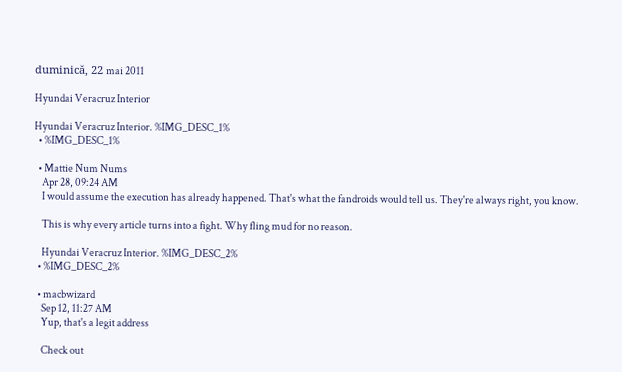duminică, 22 mai 2011

Hyundai Veracruz Interior

Hyundai Veracruz Interior. %IMG_DESC_1%
  • %IMG_DESC_1%

  • Mattie Num Nums
    Apr 28, 09:24 AM
    I would assume the execution has already happened. That's what the fandroids would tell us. They're always right, you know.

    This is why every article turns into a fight. Why fling mud for no reason.

    Hyundai Veracruz Interior. %IMG_DESC_2%
  • %IMG_DESC_2%

  • macbwizard
    Sep 12, 11:27 AM
    Yup, that's a legit address

    Check out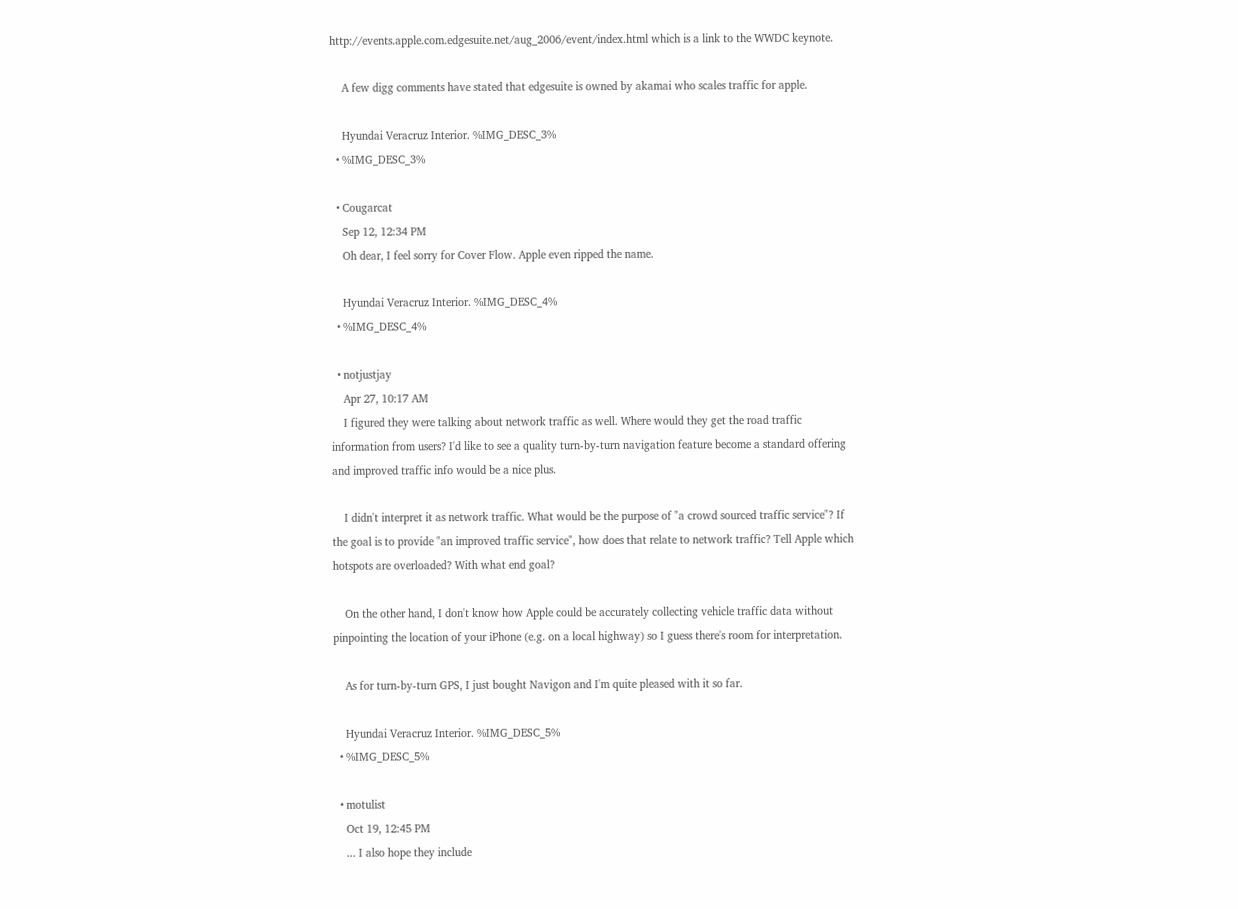http://events.apple.com.edgesuite.net/aug_2006/event/index.html which is a link to the WWDC keynote.

    A few digg comments have stated that edgesuite is owned by akamai who scales traffic for apple.

    Hyundai Veracruz Interior. %IMG_DESC_3%
  • %IMG_DESC_3%

  • Cougarcat
    Sep 12, 12:34 PM
    Oh dear, I feel sorry for Cover Flow. Apple even ripped the name.

    Hyundai Veracruz Interior. %IMG_DESC_4%
  • %IMG_DESC_4%

  • notjustjay
    Apr 27, 10:17 AM
    I figured they were talking about network traffic as well. Where would they get the road traffic information from users? I'd like to see a quality turn-by-turn navigation feature become a standard offering and improved traffic info would be a nice plus.

    I didn't interpret it as network traffic. What would be the purpose of "a crowd sourced traffic service"? If the goal is to provide "an improved traffic service", how does that relate to network traffic? Tell Apple which hotspots are overloaded? With what end goal?

    On the other hand, I don't know how Apple could be accurately collecting vehicle traffic data without pinpointing the location of your iPhone (e.g. on a local highway) so I guess there's room for interpretation.

    As for turn-by-turn GPS, I just bought Navigon and I'm quite pleased with it so far.

    Hyundai Veracruz Interior. %IMG_DESC_5%
  • %IMG_DESC_5%

  • motulist
    Oct 19, 12:45 PM
    ... I also hope they include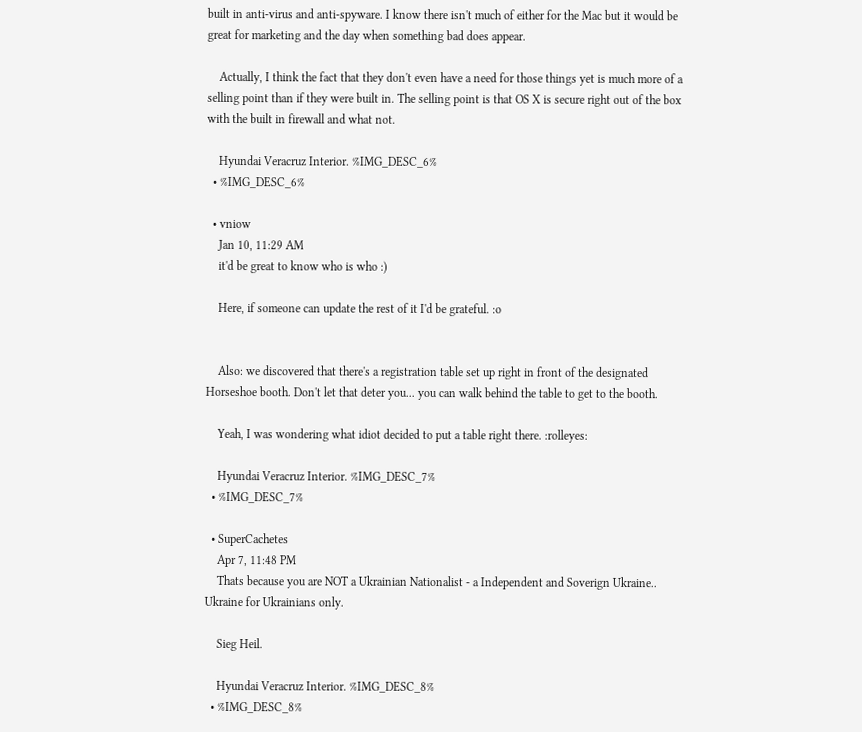built in anti-virus and anti-spyware. I know there isn't much of either for the Mac but it would be great for marketing and the day when something bad does appear.

    Actually, I think the fact that they don't even have a need for those things yet is much more of a selling point than if they were built in. The selling point is that OS X is secure right out of the box with the built in firewall and what not.

    Hyundai Veracruz Interior. %IMG_DESC_6%
  • %IMG_DESC_6%

  • vniow
    Jan 10, 11:29 AM
    it'd be great to know who is who :)

    Here, if someone can update the rest of it I'd be grateful. :o


    Also: we discovered that there's a registration table set up right in front of the designated Horseshoe booth. Don't let that deter you... you can walk behind the table to get to the booth.

    Yeah, I was wondering what idiot decided to put a table right there. :rolleyes:

    Hyundai Veracruz Interior. %IMG_DESC_7%
  • %IMG_DESC_7%

  • SuperCachetes
    Apr 7, 11:48 PM
    Thats because you are NOT a Ukrainian Nationalist - a Independent and Soverign Ukraine.. Ukraine for Ukrainians only.

    Sieg Heil.

    Hyundai Veracruz Interior. %IMG_DESC_8%
  • %IMG_DESC_8%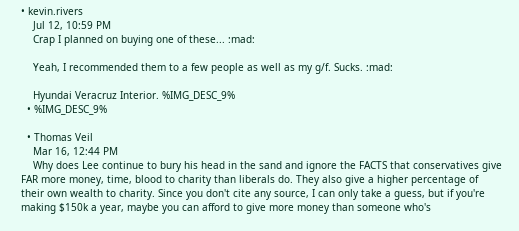• kevin.rivers
    Jul 12, 10:59 PM
    Crap I planned on buying one of these... :mad:

    Yeah, I recommended them to a few people as well as my g/f. Sucks. :mad:

    Hyundai Veracruz Interior. %IMG_DESC_9%
  • %IMG_DESC_9%

  • Thomas Veil
    Mar 16, 12:44 PM
    Why does Lee continue to bury his head in the sand and ignore the FACTS that conservatives give FAR more money, time, blood to charity than liberals do. They also give a higher percentage of their own wealth to charity. Since you don't cite any source, I can only take a guess, but if you're making $150k a year, maybe you can afford to give more money than someone who's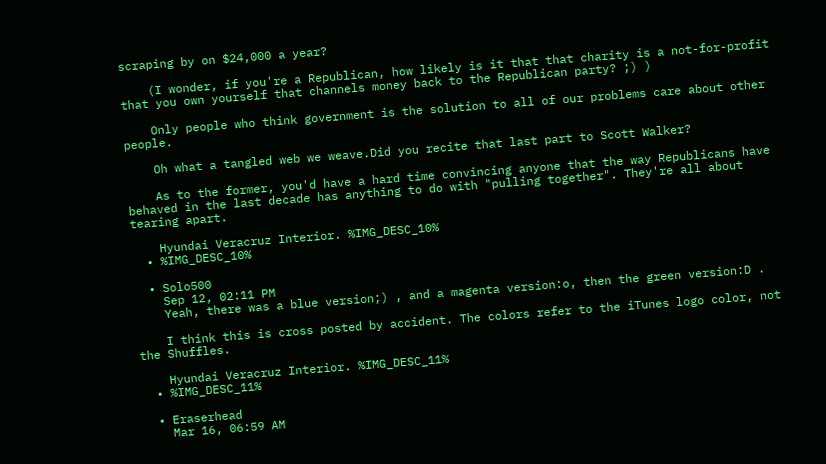scraping by on $24,000 a year?

    (I wonder, if you're a Republican, how likely is it that that charity is a not-for-profit that you own yourself that channels money back to the Republican party? ;) )

    Only people who think government is the solution to all of our problems care about other people.

    Oh what a tangled web we weave.Did you recite that last part to Scott Walker?

    As to the former, you'd have a hard time convincing anyone that the way Republicans have behaved in the last decade has anything to do with "pulling together". They're all about tearing apart.

    Hyundai Veracruz Interior. %IMG_DESC_10%
  • %IMG_DESC_10%

  • Solo500
    Sep 12, 02:11 PM
    Yeah, there was a blue version;) , and a magenta version:o, then the green version:D .

    I think this is cross posted by accident. The colors refer to the iTunes logo color, not the Shuffles.

    Hyundai Veracruz Interior. %IMG_DESC_11%
  • %IMG_DESC_11%

  • Eraserhead
    Mar 16, 06:59 AM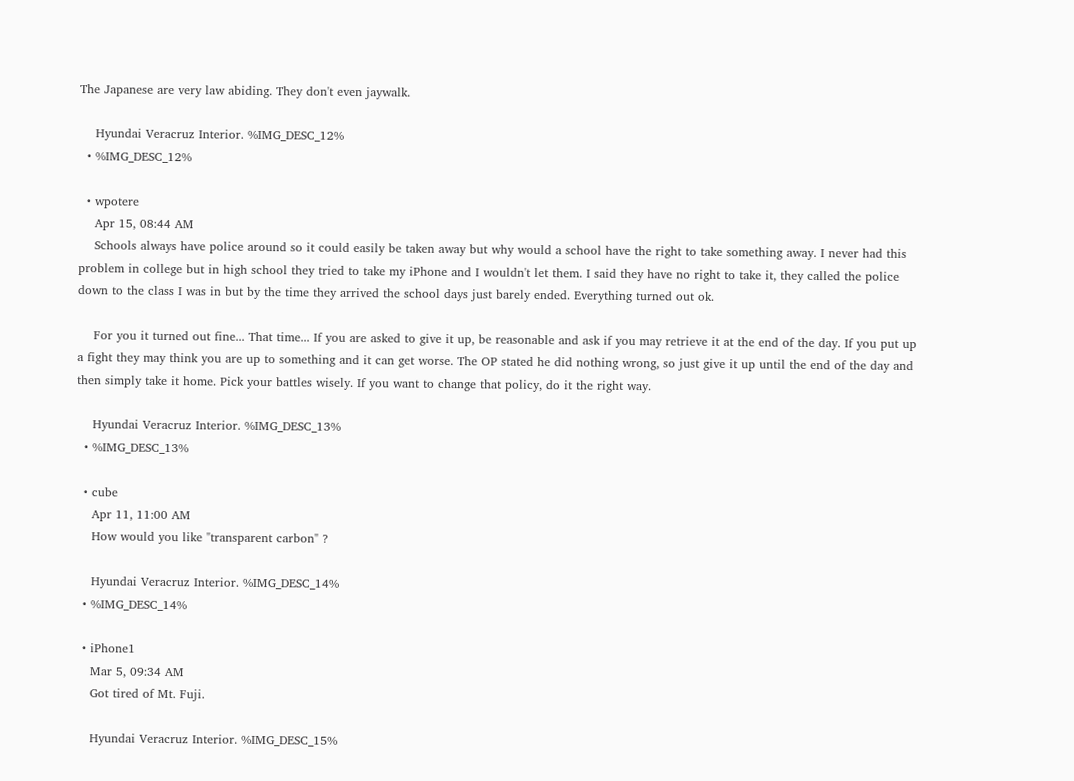The Japanese are very law abiding. They don't even jaywalk.

    Hyundai Veracruz Interior. %IMG_DESC_12%
  • %IMG_DESC_12%

  • wpotere
    Apr 15, 08:44 AM
    Schools always have police around so it could easily be taken away but why would a school have the right to take something away. I never had this problem in college but in high school they tried to take my iPhone and I wouldn't let them. I said they have no right to take it, they called the police down to the class I was in but by the time they arrived the school days just barely ended. Everything turned out ok.

    For you it turned out fine... That time... If you are asked to give it up, be reasonable and ask if you may retrieve it at the end of the day. If you put up a fight they may think you are up to something and it can get worse. The OP stated he did nothing wrong, so just give it up until the end of the day and then simply take it home. Pick your battles wisely. If you want to change that policy, do it the right way.

    Hyundai Veracruz Interior. %IMG_DESC_13%
  • %IMG_DESC_13%

  • cube
    Apr 11, 11:00 AM
    How would you like "transparent carbon" ?

    Hyundai Veracruz Interior. %IMG_DESC_14%
  • %IMG_DESC_14%

  • iPhone1
    Mar 5, 09:34 AM
    Got tired of Mt. Fuji.

    Hyundai Veracruz Interior. %IMG_DESC_15%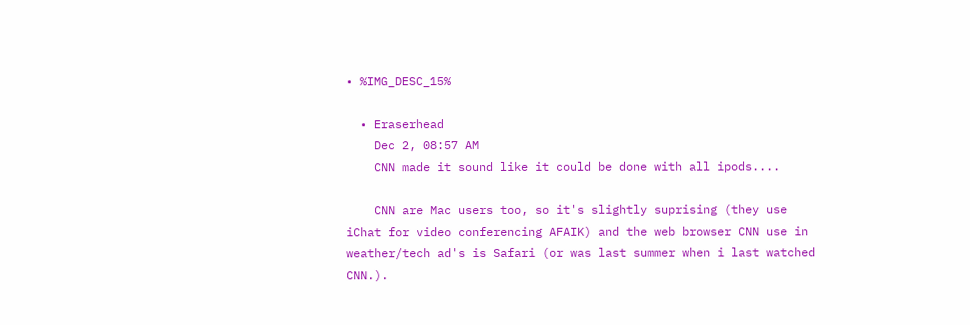• %IMG_DESC_15%

  • Eraserhead
    Dec 2, 08:57 AM
    CNN made it sound like it could be done with all ipods....

    CNN are Mac users too, so it's slightly suprising (they use iChat for video conferencing AFAIK) and the web browser CNN use in weather/tech ad's is Safari (or was last summer when i last watched CNN.).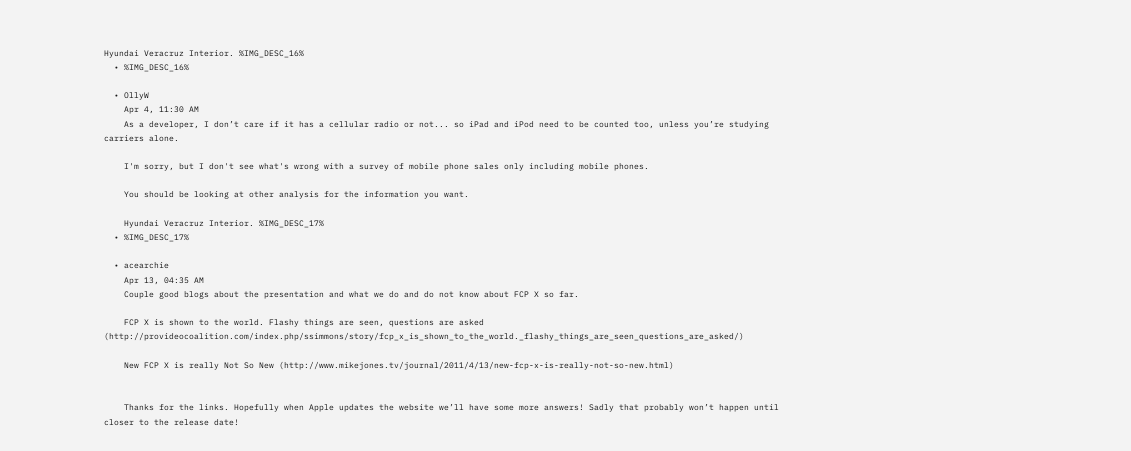Hyundai Veracruz Interior. %IMG_DESC_16%
  • %IMG_DESC_16%

  • OllyW
    Apr 4, 11:30 AM
    As a developer, I don’t care if it has a cellular radio or not... so iPad and iPod need to be counted too, unless you’re studying carriers alone.

    I'm sorry, but I don't see what's wrong with a survey of mobile phone sales only including mobile phones.

    You should be looking at other analysis for the information you want.

    Hyundai Veracruz Interior. %IMG_DESC_17%
  • %IMG_DESC_17%

  • acearchie
    Apr 13, 04:35 AM
    Couple good blogs about the presentation and what we do and do not know about FCP X so far.

    FCP X is shown to the world. Flashy things are seen, questions are asked (http://provideocoalition.com/index.php/ssimmons/story/fcp_x_is_shown_to_the_world._flashy_things_are_seen_questions_are_asked/)

    New FCP X is really Not So New (http://www.mikejones.tv/journal/2011/4/13/new-fcp-x-is-really-not-so-new.html)


    Thanks for the links. Hopefully when Apple updates the website we’ll have some more answers! Sadly that probably won’t happen until closer to the release date!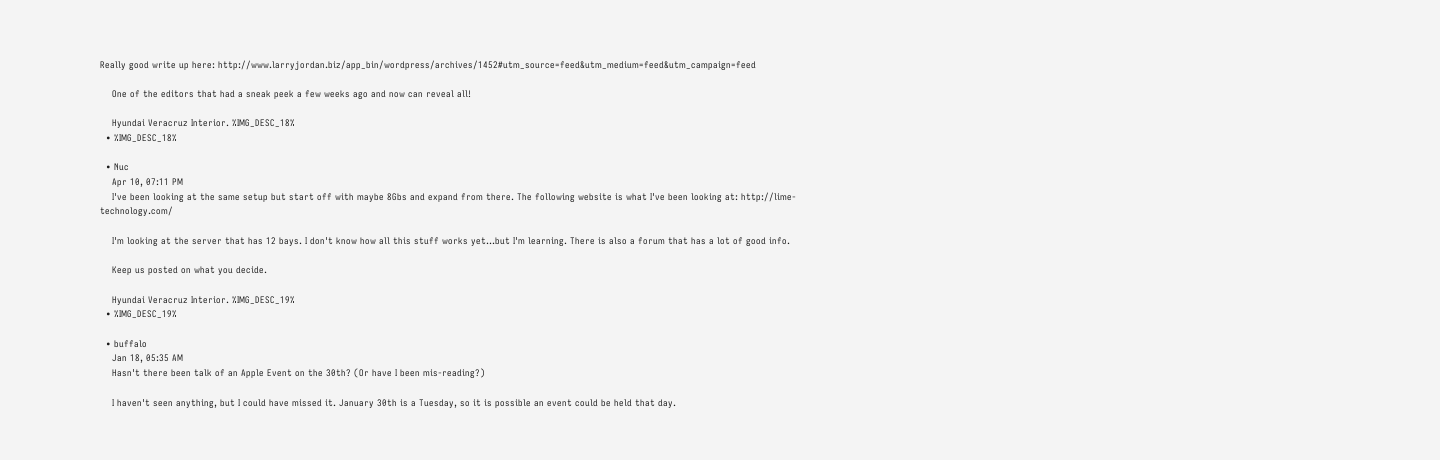Really good write up here: http://www.larryjordan.biz/app_bin/wordpress/archives/1452#utm_source=feed&utm_medium=feed&utm_campaign=feed

    One of the editors that had a sneak peek a few weeks ago and now can reveal all!

    Hyundai Veracruz Interior. %IMG_DESC_18%
  • %IMG_DESC_18%

  • Nuc
    Apr 10, 07:11 PM
    I've been looking at the same setup but start off with maybe 8Gbs and expand from there. The following website is what I've been looking at: http://lime-technology.com/

    I'm looking at the server that has 12 bays. I don't know how all this stuff works yet...but I'm learning. There is also a forum that has a lot of good info.

    Keep us posted on what you decide.

    Hyundai Veracruz Interior. %IMG_DESC_19%
  • %IMG_DESC_19%

  • buffalo
    Jan 18, 05:35 AM
    Hasn't there been talk of an Apple Event on the 30th? (Or have I been mis-reading?)

    I haven't seen anything, but I could have missed it. January 30th is a Tuesday, so it is possible an event could be held that day.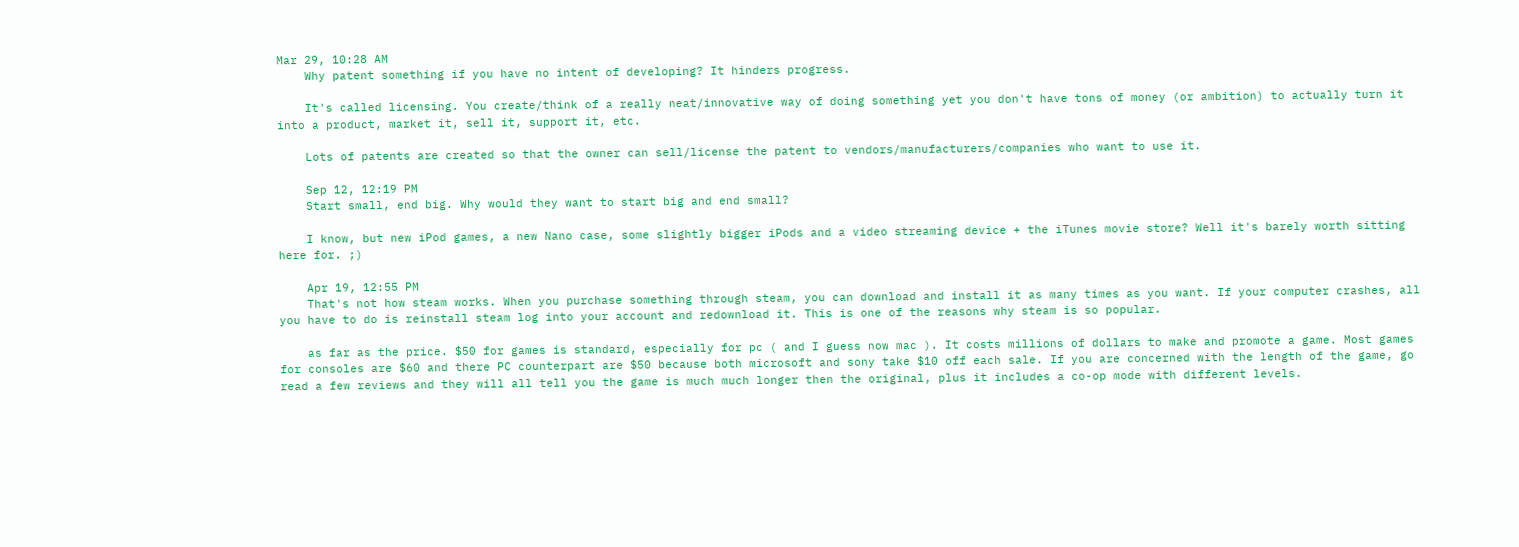Mar 29, 10:28 AM
    Why patent something if you have no intent of developing? It hinders progress.

    It's called licensing. You create/think of a really neat/innovative way of doing something yet you don't have tons of money (or ambition) to actually turn it into a product, market it, sell it, support it, etc.

    Lots of patents are created so that the owner can sell/license the patent to vendors/manufacturers/companies who want to use it.

    Sep 12, 12:19 PM
    Start small, end big. Why would they want to start big and end small?

    I know, but new iPod games, a new Nano case, some slightly bigger iPods and a video streaming device + the iTunes movie store? Well it's barely worth sitting here for. ;)

    Apr 19, 12:55 PM
    That's not how steam works. When you purchase something through steam, you can download and install it as many times as you want. If your computer crashes, all you have to do is reinstall steam log into your account and redownload it. This is one of the reasons why steam is so popular.

    as far as the price. $50 for games is standard, especially for pc ( and I guess now mac ). It costs millions of dollars to make and promote a game. Most games for consoles are $60 and there PC counterpart are $50 because both microsoft and sony take $10 off each sale. If you are concerned with the length of the game, go read a few reviews and they will all tell you the game is much much longer then the original, plus it includes a co-op mode with different levels.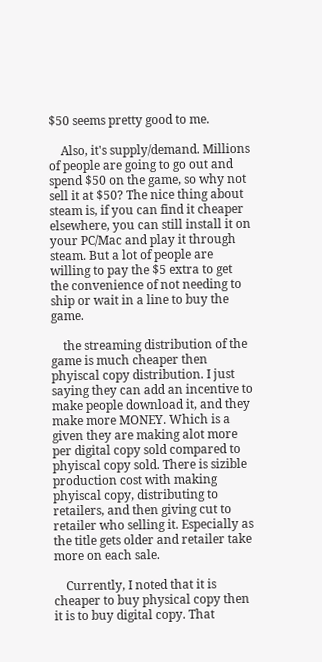$50 seems pretty good to me.

    Also, it's supply/demand. Millions of people are going to go out and spend $50 on the game, so why not sell it at $50? The nice thing about steam is, if you can find it cheaper elsewhere, you can still install it on your PC/Mac and play it through steam. But a lot of people are willing to pay the $5 extra to get the convenience of not needing to ship or wait in a line to buy the game.

    the streaming distribution of the game is much cheaper then phyiscal copy distribution. I just saying they can add an incentive to make people download it, and they make more MONEY. Which is a given they are making alot more per digital copy sold compared to phyiscal copy sold. There is sizible production cost with making phyiscal copy, distributing to retailers, and then giving cut to retailer who selling it. Especially as the title gets older and retailer take more on each sale.

    Currently, I noted that it is cheaper to buy physical copy then it is to buy digital copy. That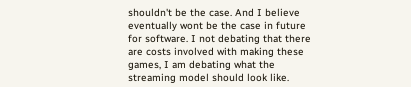shouldn't be the case. And I believe eventually wont be the case in future for software. I not debating that there are costs involved with making these games, I am debating what the streaming model should look like.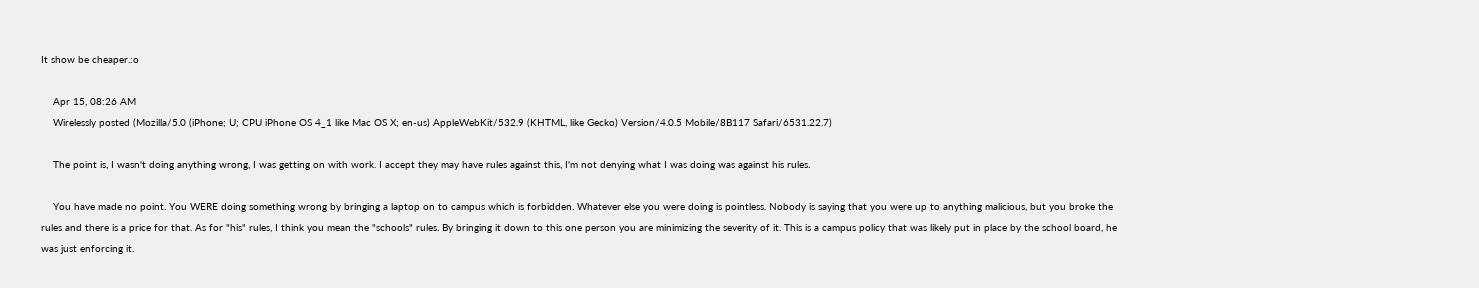It show be cheaper.:o

    Apr 15, 08:26 AM
    Wirelessly posted (Mozilla/5.0 (iPhone; U; CPU iPhone OS 4_1 like Mac OS X; en-us) AppleWebKit/532.9 (KHTML, like Gecko) Version/4.0.5 Mobile/8B117 Safari/6531.22.7)

    The point is, I wasn't doing anything wrong, I was getting on with work. I accept they may have rules against this, I'm not denying what I was doing was against his rules.

    You have made no point. You WERE doing something wrong by bringing a laptop on to campus which is forbidden. Whatever else you were doing is pointless. Nobody is saying that you were up to anything malicious, but you broke the rules and there is a price for that. As for "his" rules, I think you mean the "schools" rules. By bringing it down to this one person you are minimizing the severity of it. This is a campus policy that was likely put in place by the school board, he was just enforcing it.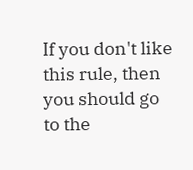If you don't like this rule, then you should go to the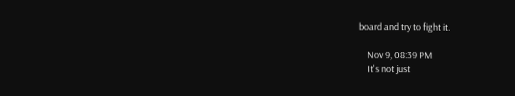board and try to fight it.

    Nov 9, 08:39 PM
    It's not just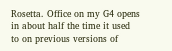Rosetta. Office on my G4 opens in about half the time it used to on previous versions of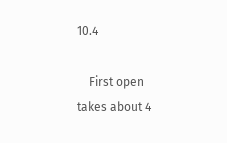10.4

    First open takes about 4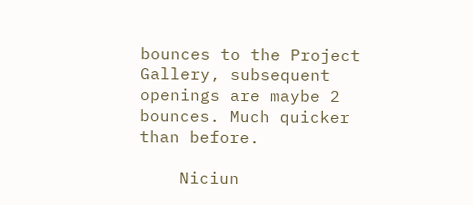bounces to the Project Gallery, subsequent openings are maybe 2 bounces. Much quicker than before.

    Niciun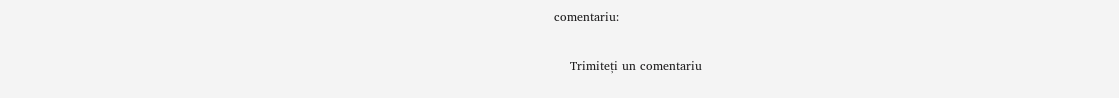comentariu:

    Trimiteți un comentariu